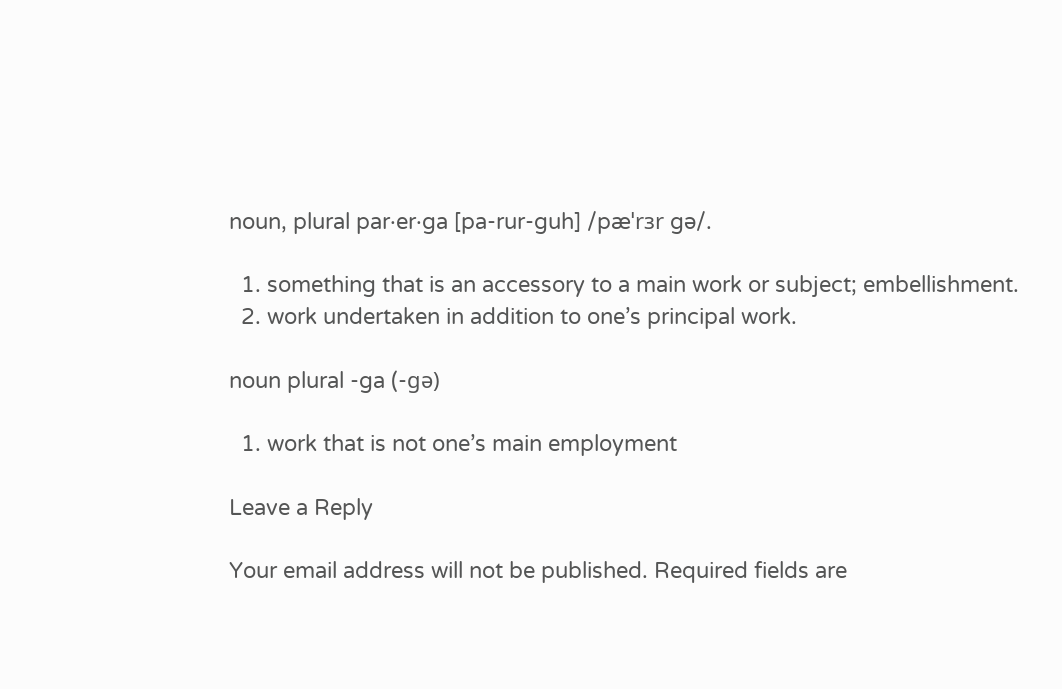noun, plural par·er·ga [pa-rur-guh] /pæˈrɜr gə/.

  1. something that is an accessory to a main work or subject; embellishment.
  2. work undertaken in addition to one’s principal work.

noun plural -ga (-ɡə)

  1. work that is not one’s main employment

Leave a Reply

Your email address will not be published. Required fields are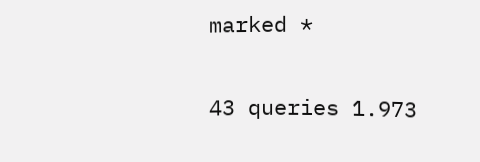marked *

43 queries 1.973